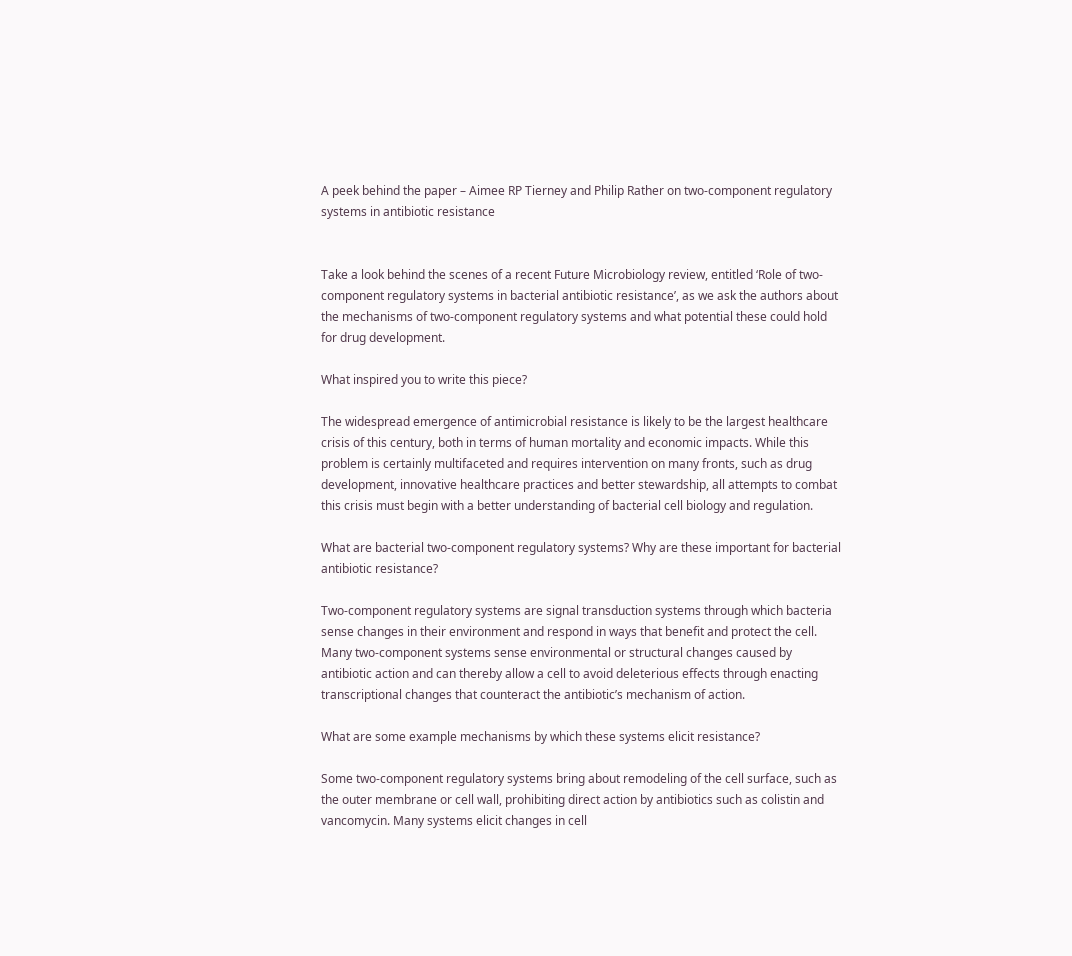A peek behind the paper – Aimee RP Tierney and Philip Rather on two-component regulatory systems in antibiotic resistance


Take a look behind the scenes of a recent Future Microbiology review, entitled ‘Role of two-component regulatory systems in bacterial antibiotic resistance’, as we ask the authors about the mechanisms of two-component regulatory systems and what potential these could hold for drug development.

What inspired you to write this piece?

The widespread emergence of antimicrobial resistance is likely to be the largest healthcare crisis of this century, both in terms of human mortality and economic impacts. While this problem is certainly multifaceted and requires intervention on many fronts, such as drug development, innovative healthcare practices and better stewardship, all attempts to combat this crisis must begin with a better understanding of bacterial cell biology and regulation.

What are bacterial two-component regulatory systems? Why are these important for bacterial antibiotic resistance?

Two-component regulatory systems are signal transduction systems through which bacteria sense changes in their environment and respond in ways that benefit and protect the cell. Many two-component systems sense environmental or structural changes caused by antibiotic action and can thereby allow a cell to avoid deleterious effects through enacting transcriptional changes that counteract the antibiotic’s mechanism of action.

What are some example mechanisms by which these systems elicit resistance?

Some two-component regulatory systems bring about remodeling of the cell surface, such as the outer membrane or cell wall, prohibiting direct action by antibiotics such as colistin and vancomycin. Many systems elicit changes in cell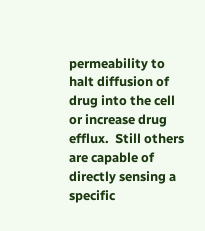permeability to halt diffusion of drug into the cell or increase drug efflux.  Still others are capable of directly sensing a specific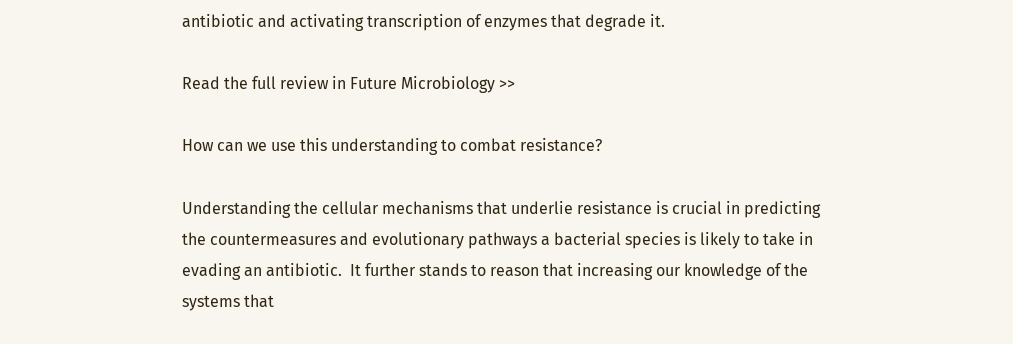antibiotic and activating transcription of enzymes that degrade it.

Read the full review in Future Microbiology >>

How can we use this understanding to combat resistance?

Understanding the cellular mechanisms that underlie resistance is crucial in predicting the countermeasures and evolutionary pathways a bacterial species is likely to take in evading an antibiotic.  It further stands to reason that increasing our knowledge of the systems that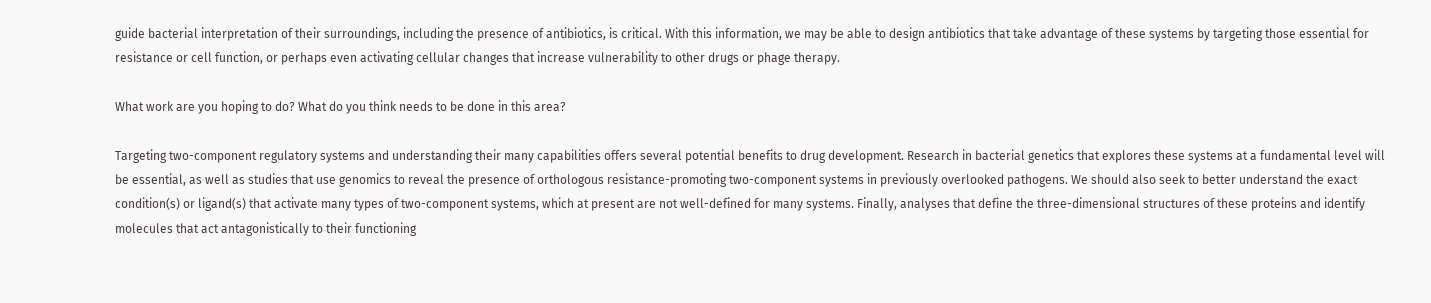guide bacterial interpretation of their surroundings, including the presence of antibiotics, is critical. With this information, we may be able to design antibiotics that take advantage of these systems by targeting those essential for resistance or cell function, or perhaps even activating cellular changes that increase vulnerability to other drugs or phage therapy.

What work are you hoping to do? What do you think needs to be done in this area?

Targeting two-component regulatory systems and understanding their many capabilities offers several potential benefits to drug development. Research in bacterial genetics that explores these systems at a fundamental level will be essential, as well as studies that use genomics to reveal the presence of orthologous resistance-promoting two-component systems in previously overlooked pathogens. We should also seek to better understand the exact condition(s) or ligand(s) that activate many types of two-component systems, which at present are not well-defined for many systems. Finally, analyses that define the three-dimensional structures of these proteins and identify molecules that act antagonistically to their functioning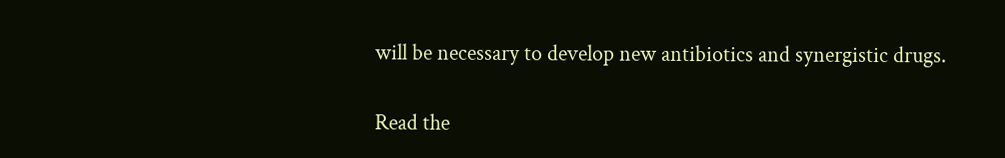will be necessary to develop new antibiotics and synergistic drugs.

Read the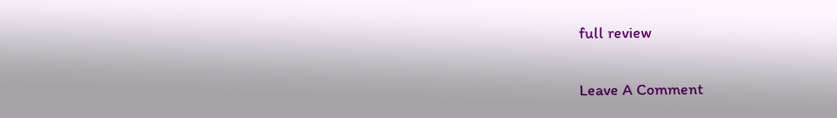full review


Leave A Comment